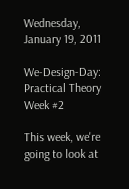Wednesday, January 19, 2011

We-Design-Day: Practical Theory Week #2

This week, we're going to look at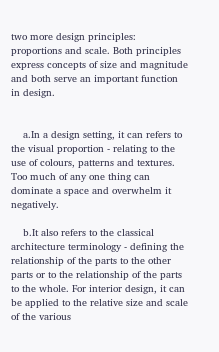two more design principles: proportions and scale. Both principles express concepts of size and magnitude and both serve an important function in design.


    a.In a design setting, it can refers to the visual proportion - relating to the use of colours, patterns and textures. Too much of any one thing can dominate a space and overwhelm it negatively.

    b.It also refers to the classical architecture terminology - defining the relationship of the parts to the other parts or to the relationship of the parts to the whole. For interior design, it can be applied to the relative size and scale of the various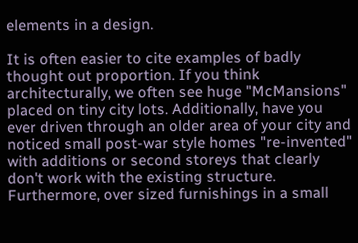elements in a design.

It is often easier to cite examples of badly thought out proportion. If you think architecturally, we often see huge "McMansions" placed on tiny city lots. Additionally, have you ever driven through an older area of your city and noticed small post-war style homes "re-invented" with additions or second storeys that clearly don't work with the existing structure. Furthermore, over sized furnishings in a small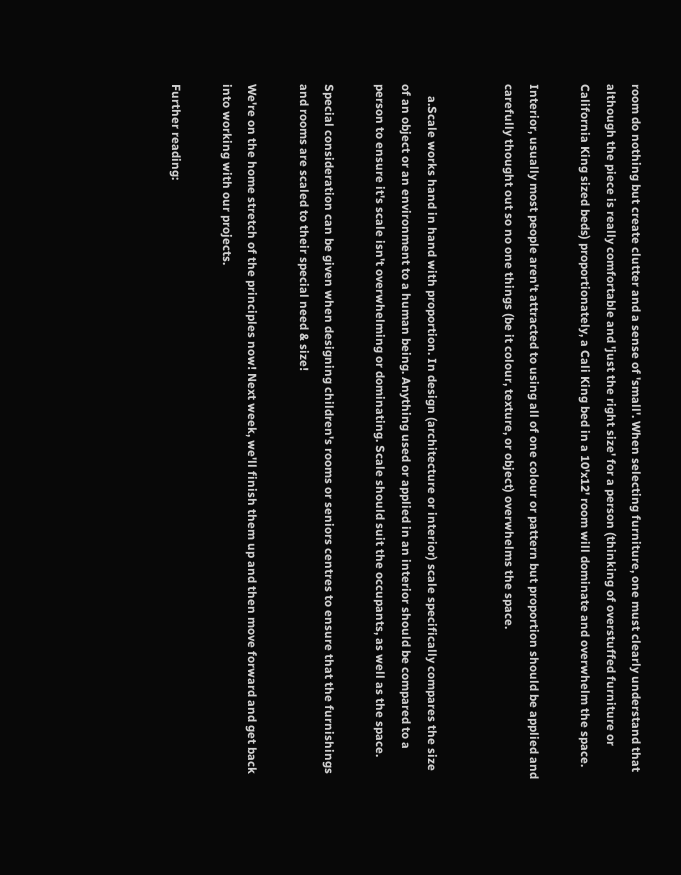room do nothing but create clutter and a sense of 'small'. When selecting furniture, one must clearly understand that although the piece is really comfortable and 'just the right size' for a person (thinking of overstuffed furniture or California King sized beds) proportionately, a Cali King bed in a 10'x12' room will dominate and overwhelm the space.

Interior, usually most people aren't attracted to using all of one colour or pattern but proportion should be applied and carefully thought out so no one things (be it colour, texture, or object) overwhelms the space.


    a.Scale works hand in hand with proportion. In design (architecture or interior) scale specifically compares the size of an object or an environment to a human being. Anything used or applied in an interior should be compared to a person to ensure it's scale isn't overwhelming or dominating. Scale should suit the occupants, as well as the space.

Special consideration can be given when designing children's rooms or seniors centres to ensure that the furnishings and rooms are scaled to their special need & size!

We're on the home stretch of the principles now! Next week, we'll finish them up and then move forward and get back into working with our projects.

Further reading: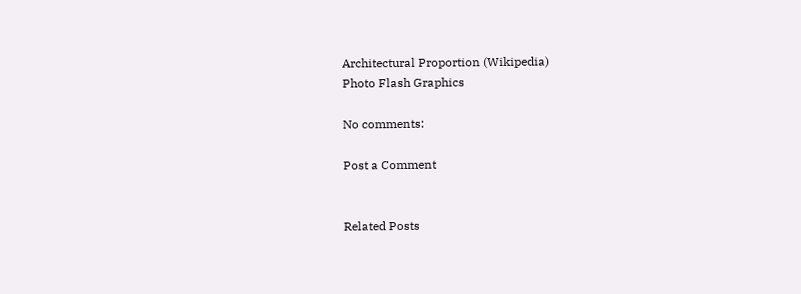Architectural Proportion (Wikipedia)
Photo Flash Graphics

No comments:

Post a Comment


Related Posts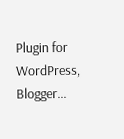Plugin for WordPress, Blogger...